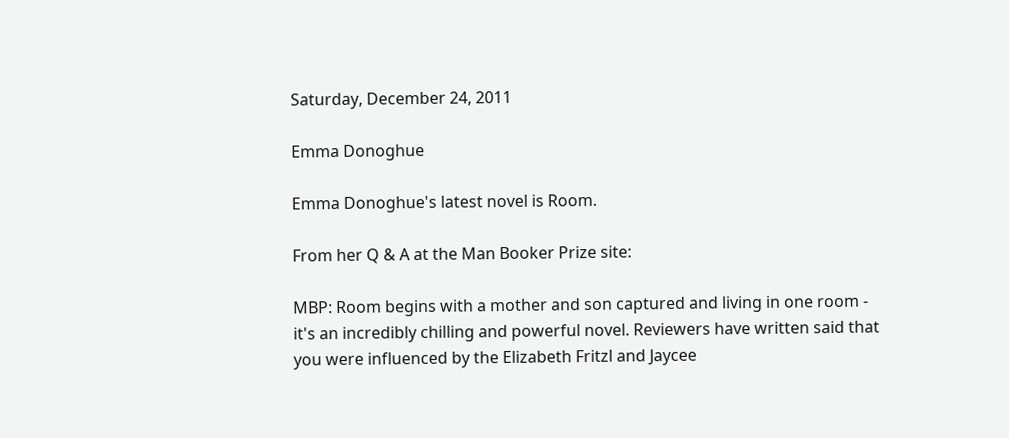Saturday, December 24, 2011

Emma Donoghue

Emma Donoghue's latest novel is Room.

From her Q & A at the Man Booker Prize site:

MBP: Room begins with a mother and son captured and living in one room - it's an incredibly chilling and powerful novel. Reviewers have written said that you were influenced by the Elizabeth Fritzl and Jaycee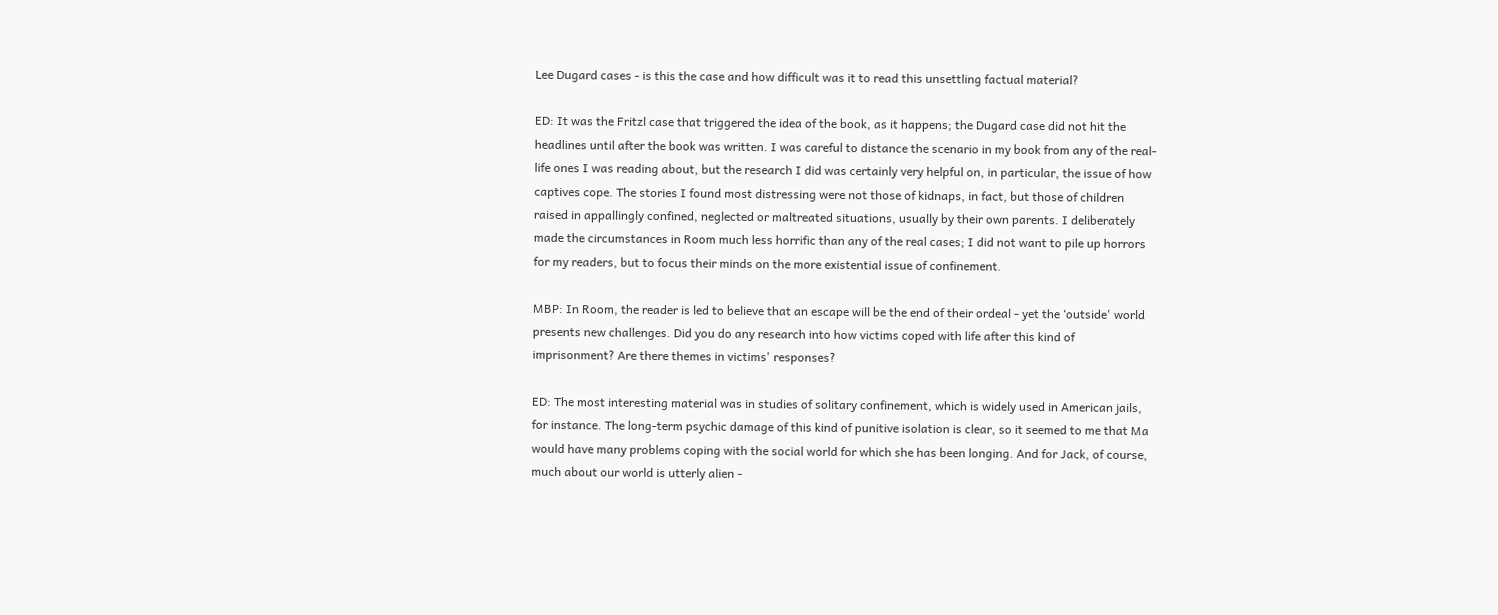Lee Dugard cases - is this the case and how difficult was it to read this unsettling factual material?

ED: It was the Fritzl case that triggered the idea of the book, as it happens; the Dugard case did not hit the headlines until after the book was written. I was careful to distance the scenario in my book from any of the real-life ones I was reading about, but the research I did was certainly very helpful on, in particular, the issue of how captives cope. The stories I found most distressing were not those of kidnaps, in fact, but those of children raised in appallingly confined, neglected or maltreated situations, usually by their own parents. I deliberately made the circumstances in Room much less horrific than any of the real cases; I did not want to pile up horrors for my readers, but to focus their minds on the more existential issue of confinement.

MBP: In Room, the reader is led to believe that an escape will be the end of their ordeal - yet the ‘outside' world presents new challenges. Did you do any research into how victims coped with life after this kind of imprisonment? Are there themes in victims' responses?

ED: The most interesting material was in studies of solitary confinement, which is widely used in American jails, for instance. The long-term psychic damage of this kind of punitive isolation is clear, so it seemed to me that Ma would have many problems coping with the social world for which she has been longing. And for Jack, of course, much about our world is utterly alien -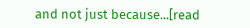and not just because...[read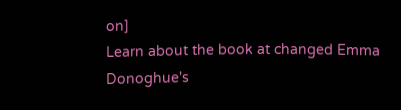on]
Learn about the book at changed Emma Donoghue's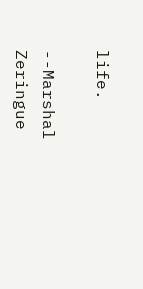life.

--Marshal Zeringue